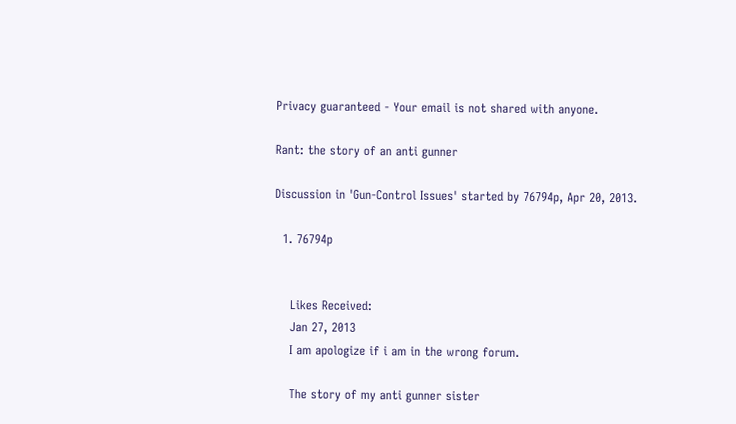Privacy guaranteed - Your email is not shared with anyone.

Rant: the story of an anti gunner

Discussion in 'Gun-Control Issues' started by 76794p, Apr 20, 2013.

  1. 76794p


    Likes Received:
    Jan 27, 2013
    I am apologize if i am in the wrong forum.

    The story of my anti gunner sister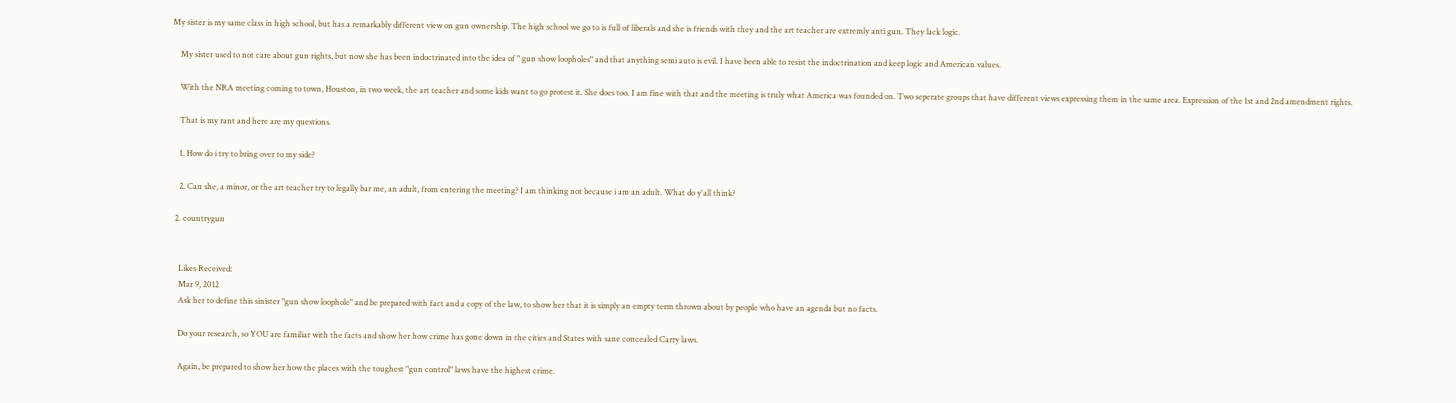My sister is my same class in high school, but has a remarkably different view on gun ownership. The high school we go to is full of liberals and she is friends with they and the art teacher are extremly anti gun. They lack logic.

    My sister used to not care about gun rights, but now she has been indoctrinated into the idea of " gun show loopholes" and that anything semi auto is evil. I have been able to resist the indoctrination and keep logic and American values.

    With the NRA meeting coming to town, Houston, in two week, the art teacher and some kids want to go protest it. She does too. I am fine with that and the meeting is truly what America was founded on. Two seperate groups that have different views expressing them in the same area. Expression of the 1st and 2nd amendment rights.

    That is my rant and here are my questions.

    1. How do i try to bring over to my side?

    2. Can she, a minor, or the art teacher try to legally bar me, an adult, from entering the meeting? I am thinking not because i am an adult. What do y'all think?

  2. countrygun


    Likes Received:
    Mar 9, 2012
    Ask her to define this sinister "gun show loophole" and be prepared with fact and a copy of the law, to show her that it is simply an empty term thrown about by people who have an agenda but no facts.

    Do your research, so YOU are familiar with the facts and show her how crime has gone down in the cities and States with sane concealed Carry laws.

    Again, be prepared to show her how the places with the toughest "gun control" laws have the highest crime.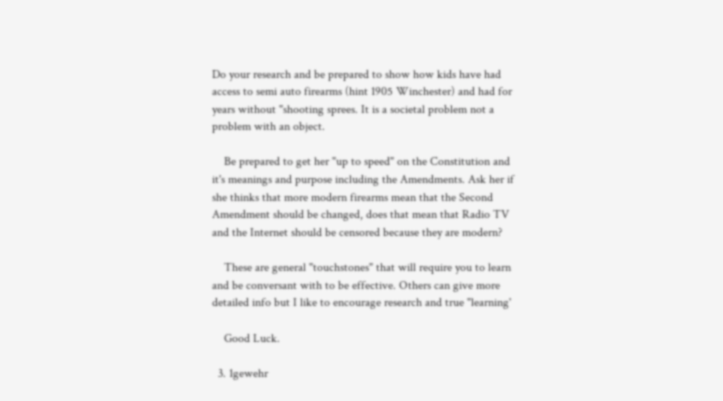Do your research and be prepared to show how kids have had access to semi auto firearms (hint 1905 Winchester) and had for years without "shooting sprees. It is a societal problem not a problem with an object.

    Be prepared to get her "up to speed" on the Constitution and it's meanings and purpose including the Amendments. Ask her if she thinks that more modern firearms mean that the Second Amendment should be changed, does that mean that Radio TV and the Internet should be censored because they are modern?

    These are general "touchstones" that will require you to learn and be conversant with to be effective. Others can give more detailed info but I like to encourage research and true "learning'

    Good Luck.

  3. 1gewehr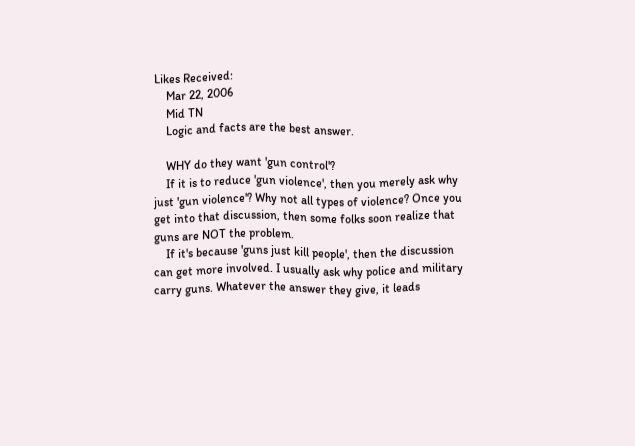Likes Received:
    Mar 22, 2006
    Mid TN
    Logic and facts are the best answer.

    WHY do they want 'gun control'?
    If it is to reduce 'gun violence', then you merely ask why just 'gun violence'? Why not all types of violence? Once you get into that discussion, then some folks soon realize that guns are NOT the problem.
    If it's because 'guns just kill people', then the discussion can get more involved. I usually ask why police and military carry guns. Whatever the answer they give, it leads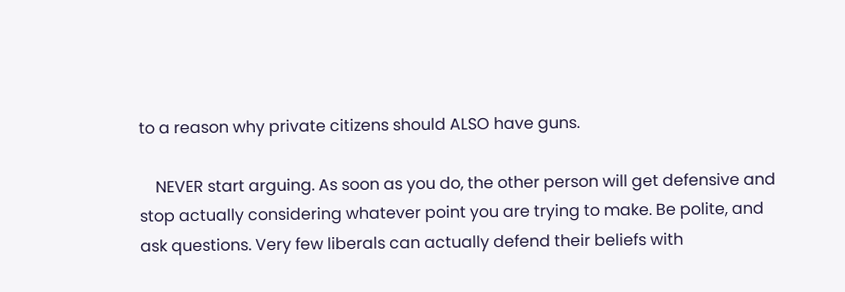to a reason why private citizens should ALSO have guns.

    NEVER start arguing. As soon as you do, the other person will get defensive and stop actually considering whatever point you are trying to make. Be polite, and ask questions. Very few liberals can actually defend their beliefs with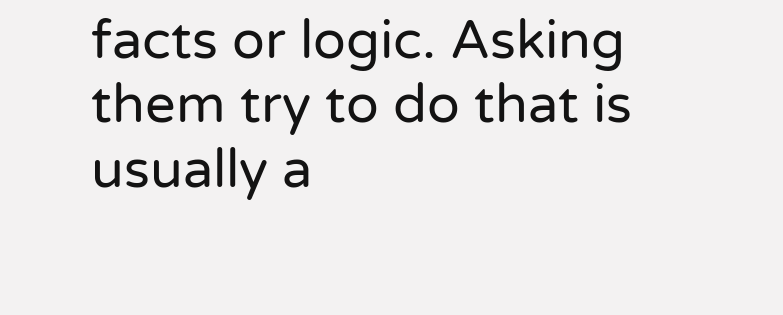facts or logic. Asking them try to do that is usually a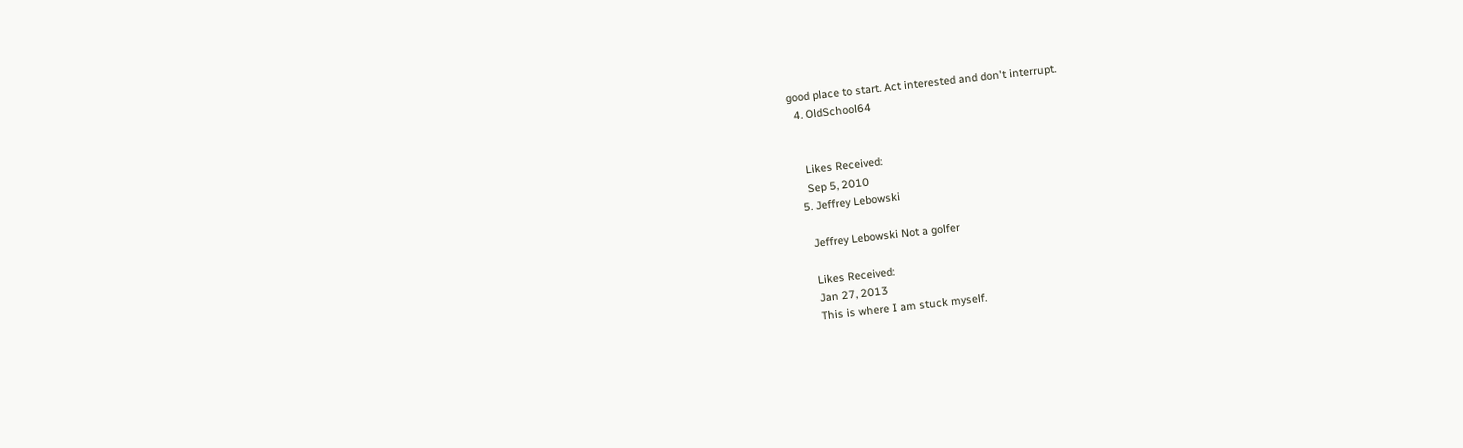good place to start. Act interested and don't interrupt.
  4. OldSchool64


    Likes Received:
    Sep 5, 2010
  5. Jeffrey Lebowski

    Jeffrey Lebowski Not a golfer

    Likes Received:
    Jan 27, 2013
    This is where I am stuck myself.